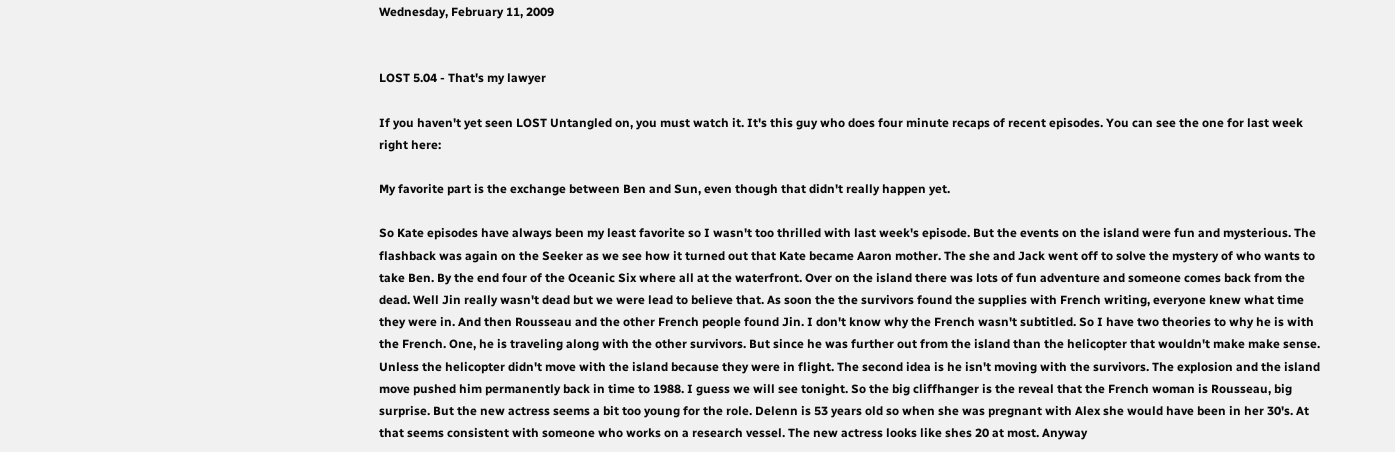Wednesday, February 11, 2009


LOST 5.04 - That's my lawyer

If you haven't yet seen LOST Untangled on, you must watch it. It's this guy who does four minute recaps of recent episodes. You can see the one for last week right here:

My favorite part is the exchange between Ben and Sun, even though that didn't really happen yet.

So Kate episodes have always been my least favorite so I wasn't too thrilled with last week's episode. But the events on the island were fun and mysterious. The flashback was again on the Seeker as we see how it turned out that Kate became Aaron mother. The she and Jack went off to solve the mystery of who wants to take Ben. By the end four of the Oceanic Six where all at the waterfront. Over on the island there was lots of fun adventure and someone comes back from the dead. Well Jin really wasn't dead but we were lead to believe that. As soon the the survivors found the supplies with French writing, everyone knew what time they were in. And then Rousseau and the other French people found Jin. I don't know why the French wasn't subtitled. So I have two theories to why he is with the French. One, he is traveling along with the other survivors. But since he was further out from the island than the helicopter that wouldn't make make sense. Unless the helicopter didn't move with the island because they were in flight. The second idea is he isn't moving with the survivors. The explosion and the island move pushed him permanently back in time to 1988. I guess we will see tonight. So the big cliffhanger is the reveal that the French woman is Rousseau, big surprise. But the new actress seems a bit too young for the role. Delenn is 53 years old so when she was pregnant with Alex she would have been in her 30's. At that seems consistent with someone who works on a research vessel. The new actress looks like shes 20 at most. Anyway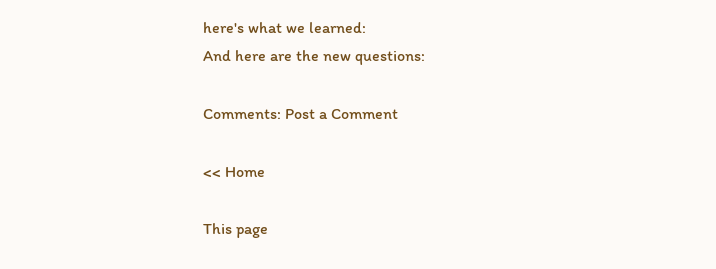here's what we learned:
And here are the new questions:

Comments: Post a Comment

<< Home

This page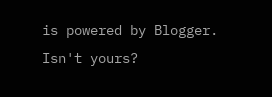is powered by Blogger. Isn't yours?